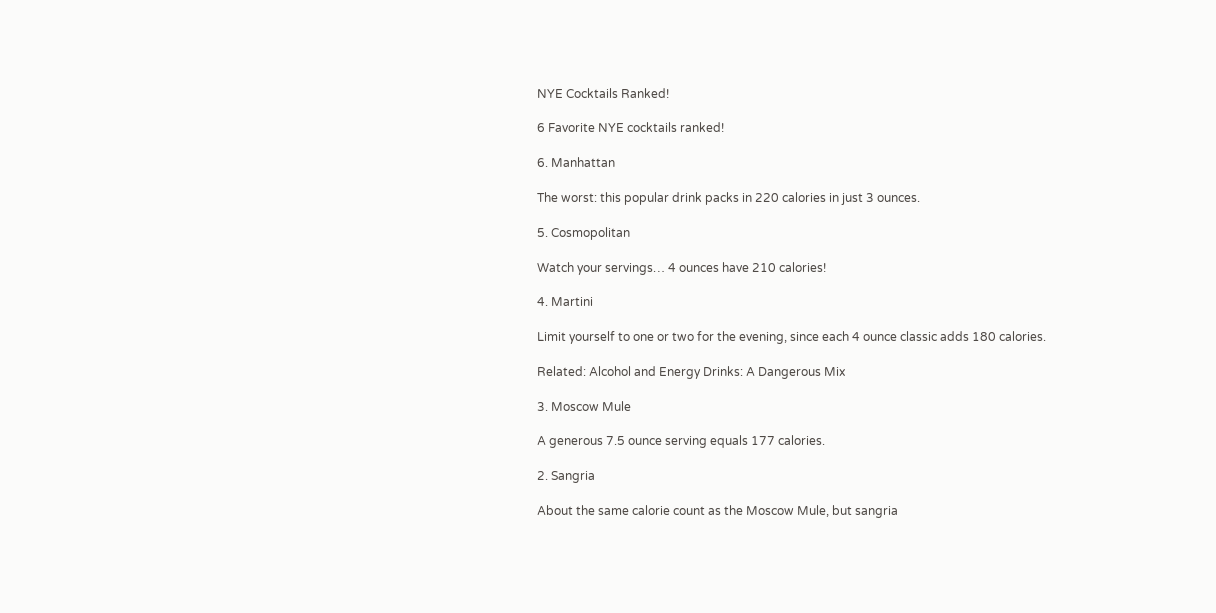NYE Cocktails Ranked!

6 Favorite NYE cocktails ranked!

6. Manhattan

The worst: this popular drink packs in 220 calories in just 3 ounces.

5. Cosmopolitan

Watch your servings… 4 ounces have 210 calories!

4. Martini

Limit yourself to one or two for the evening, since each 4 ounce classic adds 180 calories.

Related: Alcohol and Energy Drinks: A Dangerous Mix

3. Moscow Mule

A generous 7.5 ounce serving equals 177 calories.

2. Sangria

About the same calorie count as the Moscow Mule, but sangria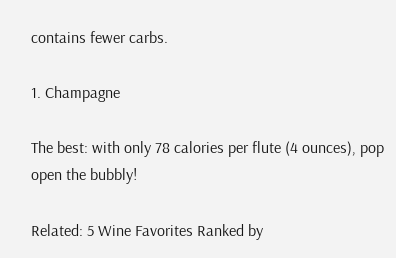contains fewer carbs.

1. Champagne

The best: with only 78 calories per flute (4 ounces), pop open the bubbly!

Related: 5 Wine Favorites Ranked by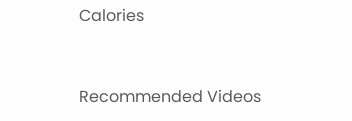Calories


Recommended Videos